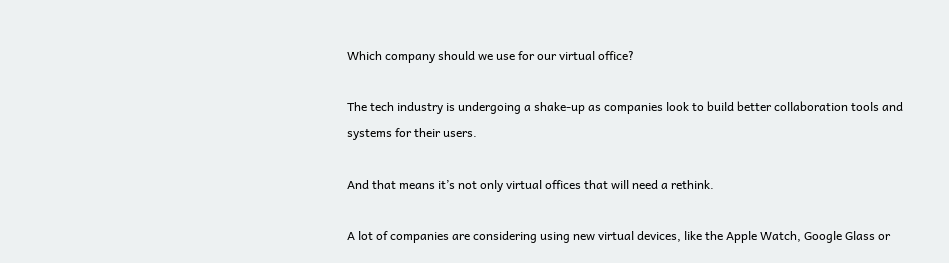Which company should we use for our virtual office?

The tech industry is undergoing a shake-up as companies look to build better collaboration tools and systems for their users.

And that means it’s not only virtual offices that will need a rethink.

A lot of companies are considering using new virtual devices, like the Apple Watch, Google Glass or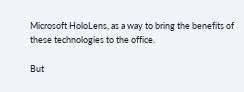Microsoft HoloLens, as a way to bring the benefits of these technologies to the office.

But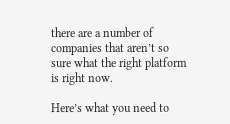there are a number of companies that aren’t so sure what the right platform is right now.

Here’s what you need to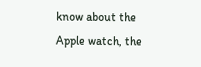know about the Apple watch, the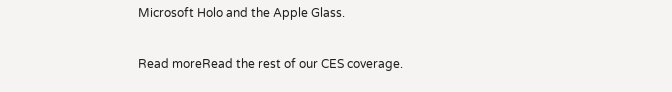Microsoft Holo and the Apple Glass.

Read moreRead the rest of our CES coverage.